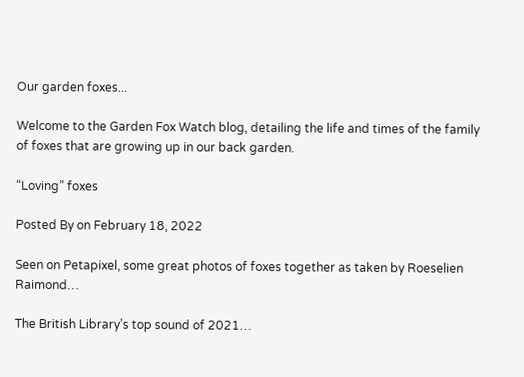Our garden foxes...

Welcome to the Garden Fox Watch blog, detailing the life and times of the family of foxes that are growing up in our back garden.

“Loving” foxes

Posted By on February 18, 2022

Seen on Petapixel, some great photos of foxes together as taken by Roeselien Raimond…

The British Library’s top sound of 2021…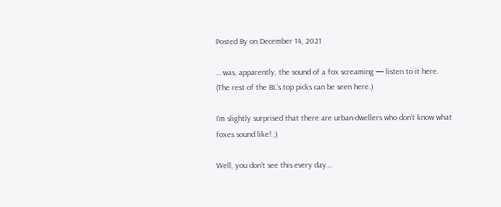Posted By on December 14, 2021

… was, apparently, the sound of a fox screaming — listen to it here. (The rest of the BL’s top picks can be seen here.)

I’m slightly surprised that there are urban-dwellers who don’t know what foxes sound like! ;)

Well, you don’t see this every day…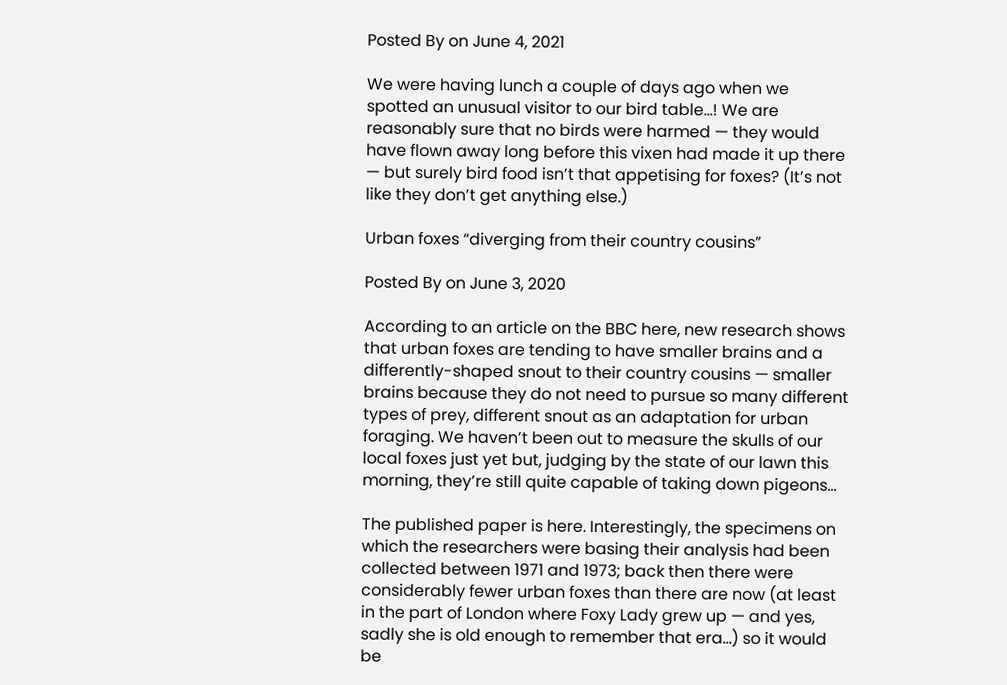Posted By on June 4, 2021

We were having lunch a couple of days ago when we spotted an unusual visitor to our bird table…! We are reasonably sure that no birds were harmed — they would have flown away long before this vixen had made it up there — but surely bird food isn’t that appetising for foxes? (It’s not like they don’t get anything else.)

Urban foxes “diverging from their country cousins”

Posted By on June 3, 2020

According to an article on the BBC here, new research shows that urban foxes are tending to have smaller brains and a differently-shaped snout to their country cousins — smaller brains because they do not need to pursue so many different types of prey, different snout as an adaptation for urban foraging. We haven’t been out to measure the skulls of our local foxes just yet but, judging by the state of our lawn this morning, they’re still quite capable of taking down pigeons…

The published paper is here. Interestingly, the specimens on which the researchers were basing their analysis had been collected between 1971 and 1973; back then there were considerably fewer urban foxes than there are now (at least in the part of London where Foxy Lady grew up — and yes, sadly she is old enough to remember that era…) so it would be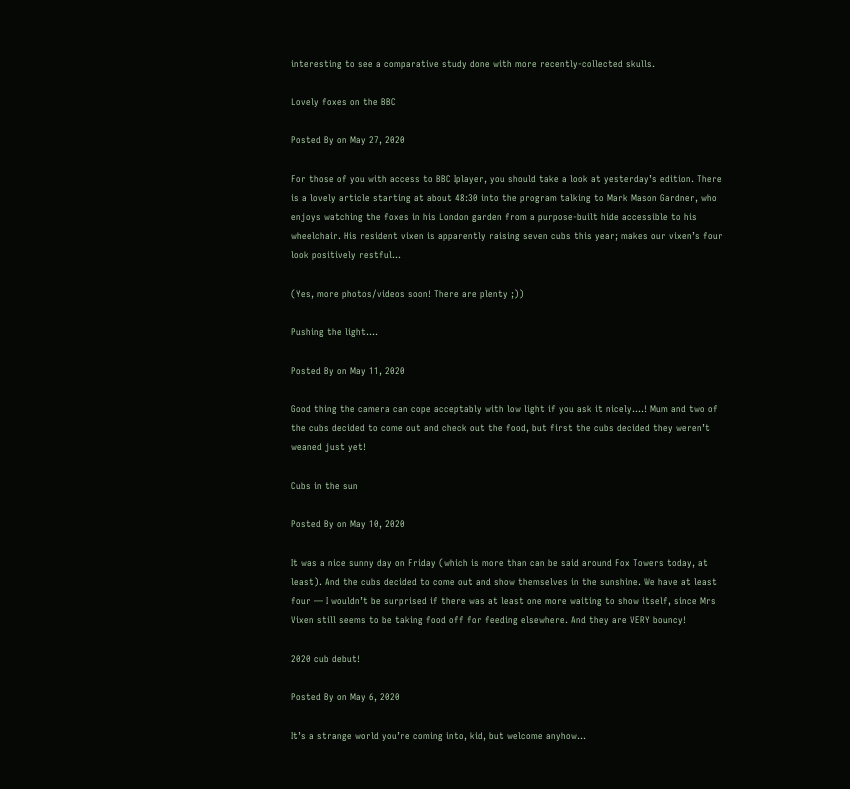interesting to see a comparative study done with more recently-collected skulls.

Lovely foxes on the BBC

Posted By on May 27, 2020

For those of you with access to BBC Iplayer, you should take a look at yesterday’s edition. There is a lovely article starting at about 48:30 into the program talking to Mark Mason Gardner, who enjoys watching the foxes in his London garden from a purpose-built hide accessible to his wheelchair. His resident vixen is apparently raising seven cubs this year; makes our vixen’s four look positively restful…

(Yes, more photos/videos soon! There are plenty ;))

Pushing the light….

Posted By on May 11, 2020

Good thing the camera can cope acceptably with low light if you ask it nicely….! Mum and two of the cubs decided to come out and check out the food, but first the cubs decided they weren’t weaned just yet!

Cubs in the sun

Posted By on May 10, 2020

It was a nice sunny day on Friday (which is more than can be said around Fox Towers today, at least). And the cubs decided to come out and show themselves in the sunshine. We have at least four — I wouldn’t be surprised if there was at least one more waiting to show itself, since Mrs Vixen still seems to be taking food off for feeding elsewhere. And they are VERY bouncy!

2020 cub debut!

Posted By on May 6, 2020

It’s a strange world you’re coming into, kid, but welcome anyhow…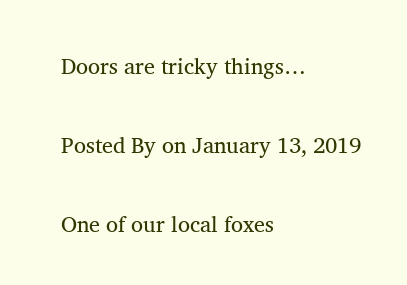Doors are tricky things…

Posted By on January 13, 2019

One of our local foxes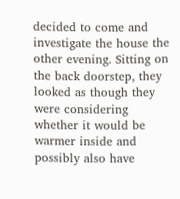decided to come and investigate the house the other evening. Sitting on the back doorstep, they looked as though they were considering whether it would be warmer inside and possibly also have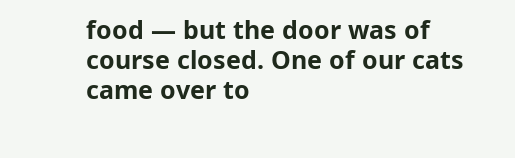food — but the door was of course closed. One of our cats came over to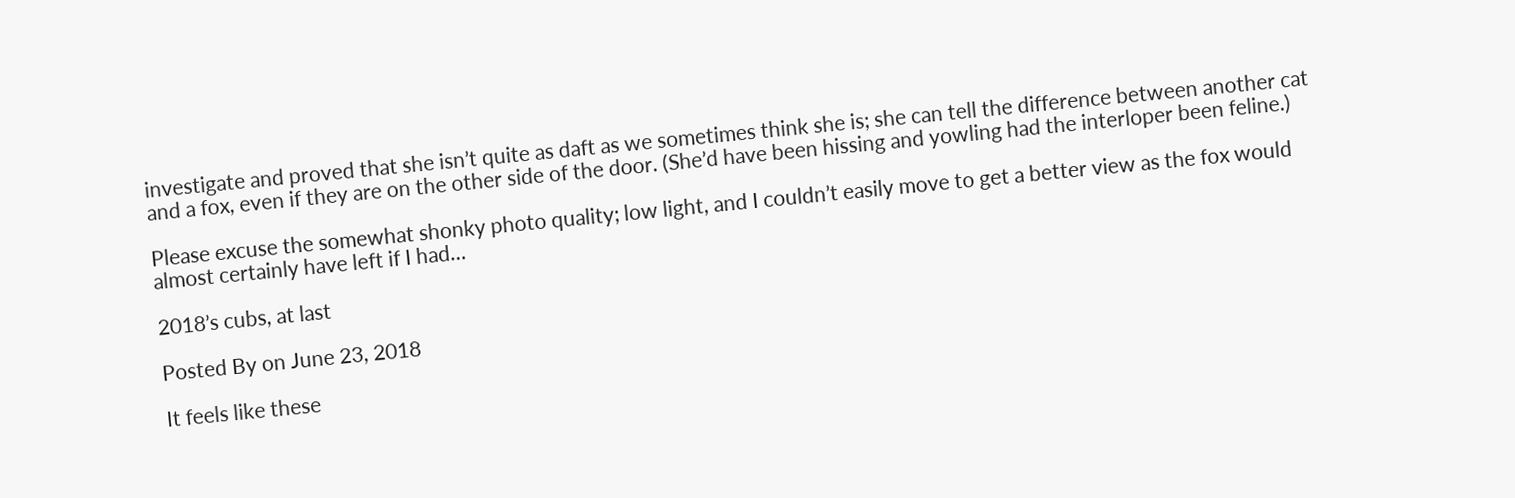investigate and proved that she isn’t quite as daft as we sometimes think she is; she can tell the difference between another cat and a fox, even if they are on the other side of the door. (She’d have been hissing and yowling had the interloper been feline.)

Please excuse the somewhat shonky photo quality; low light, and I couldn’t easily move to get a better view as the fox would almost certainly have left if I had…

2018’s cubs, at last

Posted By on June 23, 2018

It feels like these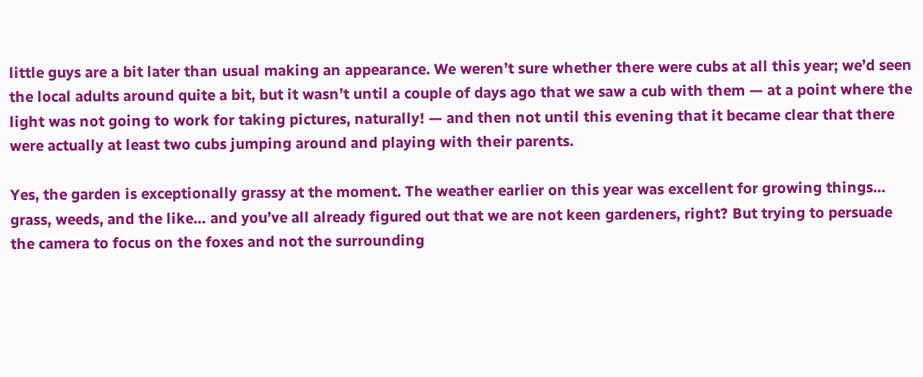little guys are a bit later than usual making an appearance. We weren’t sure whether there were cubs at all this year; we’d seen the local adults around quite a bit, but it wasn’t until a couple of days ago that we saw a cub with them — at a point where the light was not going to work for taking pictures, naturally! — and then not until this evening that it became clear that there were actually at least two cubs jumping around and playing with their parents.

Yes, the garden is exceptionally grassy at the moment. The weather earlier on this year was excellent for growing things… grass, weeds, and the like… and you’ve all already figured out that we are not keen gardeners, right? But trying to persuade the camera to focus on the foxes and not the surrounding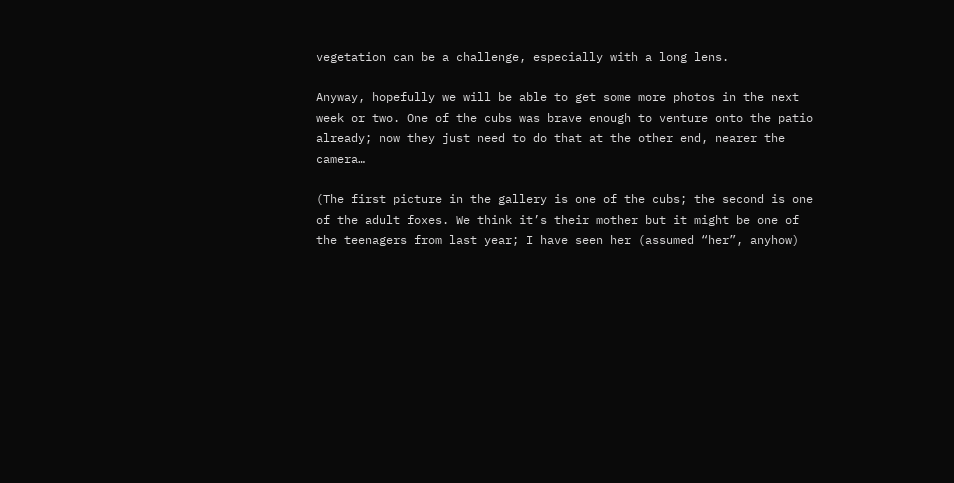vegetation can be a challenge, especially with a long lens.

Anyway, hopefully we will be able to get some more photos in the next week or two. One of the cubs was brave enough to venture onto the patio already; now they just need to do that at the other end, nearer the camera…

(The first picture in the gallery is one of the cubs; the second is one of the adult foxes. We think it’s their mother but it might be one of the teenagers from last year; I have seen her (assumed “her”, anyhow)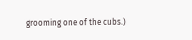grooming one of the cubs.)